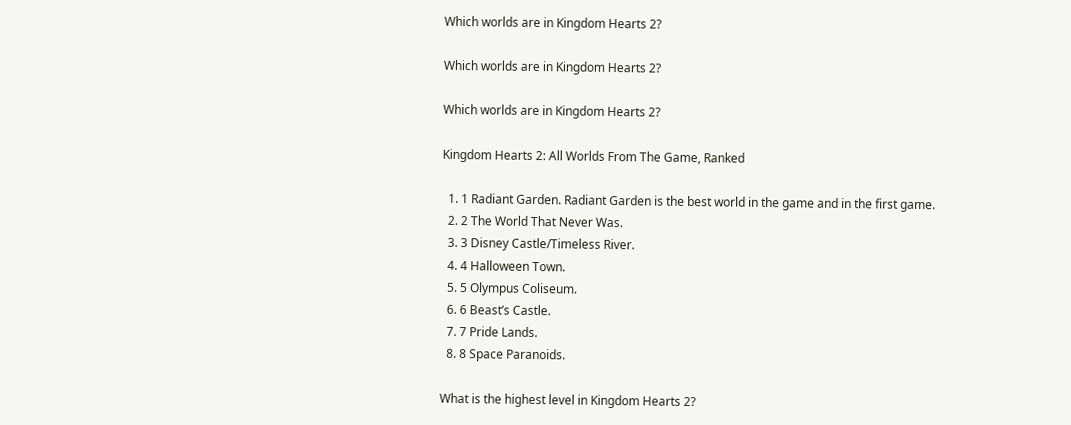Which worlds are in Kingdom Hearts 2?

Which worlds are in Kingdom Hearts 2?

Which worlds are in Kingdom Hearts 2?

Kingdom Hearts 2: All Worlds From The Game, Ranked

  1. 1 Radiant Garden. Radiant Garden is the best world in the game and in the first game.
  2. 2 The World That Never Was.
  3. 3 Disney Castle/Timeless River.
  4. 4 Halloween Town.
  5. 5 Olympus Coliseum.
  6. 6 Beast’s Castle.
  7. 7 Pride Lands.
  8. 8 Space Paranoids.

What is the highest level in Kingdom Hearts 2?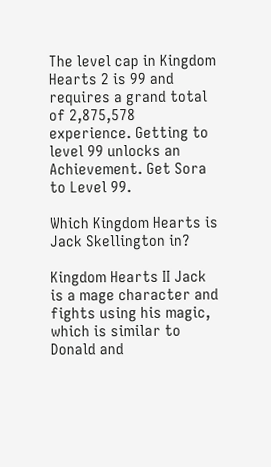The level cap in Kingdom Hearts 2 is 99 and requires a grand total of 2,875,578 experience. Getting to level 99 unlocks an Achievement. Get Sora to Level 99.

Which Kingdom Hearts is Jack Skellington in?

Kingdom Hearts II Jack is a mage character and fights using his magic, which is similar to Donald and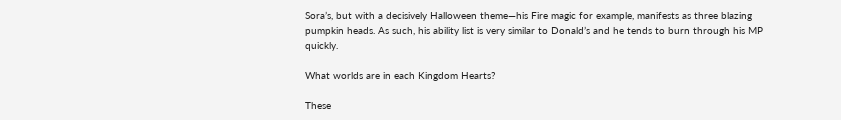Sora’s, but with a decisively Halloween theme—his Fire magic for example, manifests as three blazing pumpkin heads. As such, his ability list is very similar to Donald’s and he tends to burn through his MP quickly.

What worlds are in each Kingdom Hearts?

These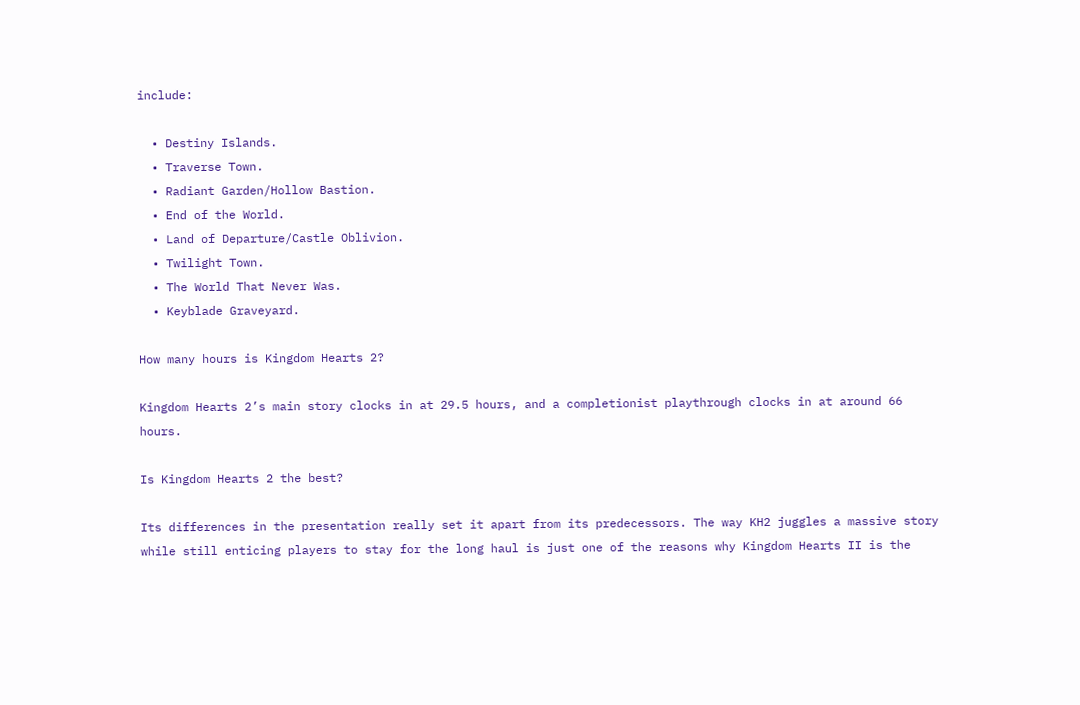include:

  • Destiny Islands.
  • Traverse Town.
  • Radiant Garden/Hollow Bastion.
  • End of the World.
  • Land of Departure/Castle Oblivion.
  • Twilight Town.
  • The World That Never Was.
  • Keyblade Graveyard.

How many hours is Kingdom Hearts 2?

Kingdom Hearts 2’s main story clocks in at 29.5 hours, and a completionist playthrough clocks in at around 66 hours.

Is Kingdom Hearts 2 the best?

Its differences in the presentation really set it apart from its predecessors. The way KH2 juggles a massive story while still enticing players to stay for the long haul is just one of the reasons why Kingdom Hearts II is the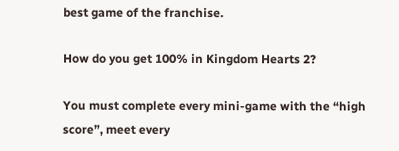best game of the franchise.

How do you get 100% in Kingdom Hearts 2?

You must complete every mini-game with the “high score”, meet every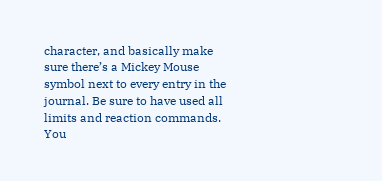character, and basically make sure there’s a Mickey Mouse symbol next to every entry in the journal. Be sure to have used all limits and reaction commands. You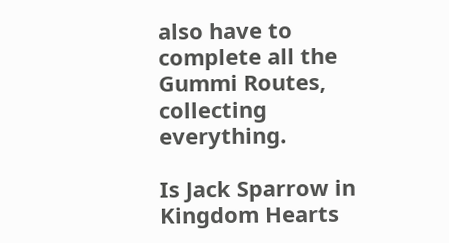also have to complete all the Gummi Routes, collecting everything.

Is Jack Sparrow in Kingdom Hearts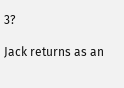3?

Jack returns as an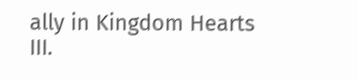ally in Kingdom Hearts III.